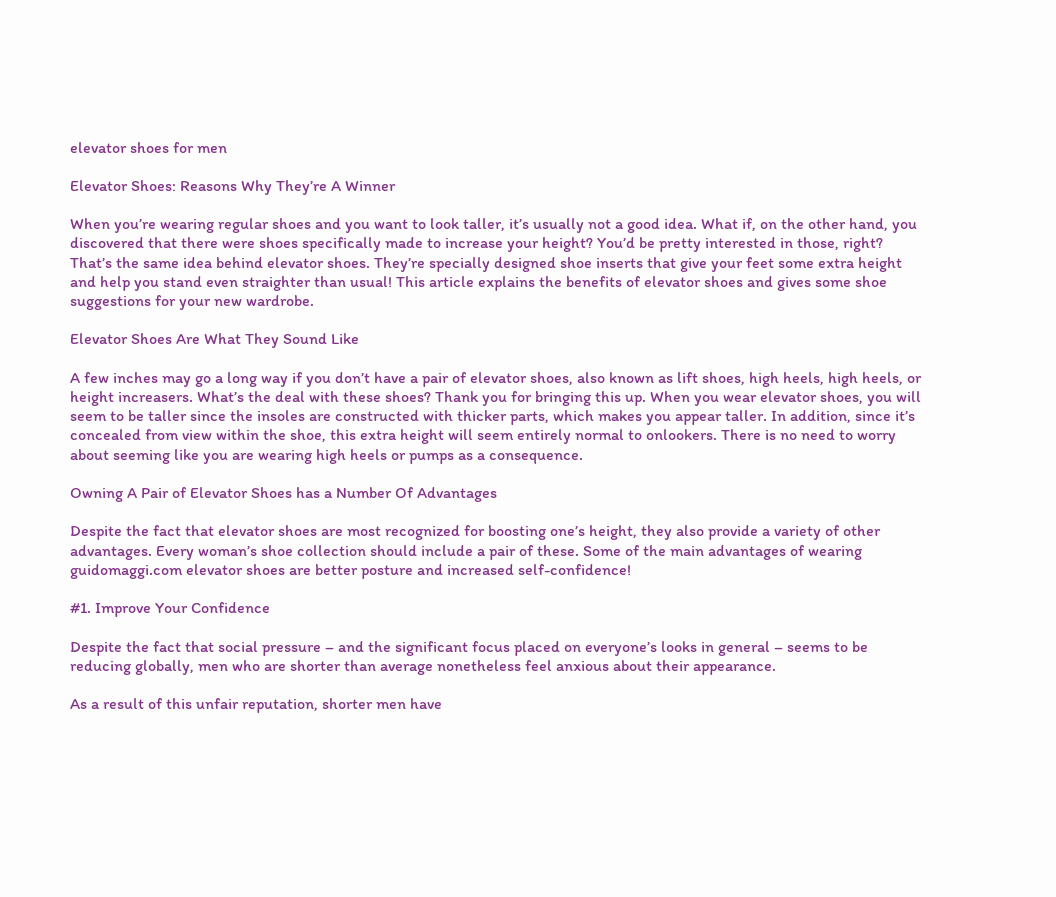elevator shoes for men

Elevator Shoes: Reasons Why They’re A Winner

When you’re wearing regular shoes and you want to look taller, it’s usually not a good idea. What if, on the other hand, you discovered that there were shoes specifically made to increase your height? You’d be pretty interested in those, right? That’s the same idea behind elevator shoes. They’re specially designed shoe inserts that give your feet some extra height and help you stand even straighter than usual! This article explains the benefits of elevator shoes and gives some shoe suggestions for your new wardrobe.

Elevator Shoes Are What They Sound Like

A few inches may go a long way if you don’t have a pair of elevator shoes, also known as lift shoes, high heels, high heels, or height increasers. What’s the deal with these shoes? Thank you for bringing this up. When you wear elevator shoes, you will seem to be taller since the insoles are constructed with thicker parts, which makes you appear taller. In addition, since it’s concealed from view within the shoe, this extra height will seem entirely normal to onlookers. There is no need to worry about seeming like you are wearing high heels or pumps as a consequence.

Owning A Pair of Elevator Shoes has a Number Of Advantages

Despite the fact that elevator shoes are most recognized for boosting one’s height, they also provide a variety of other advantages. Every woman’s shoe collection should include a pair of these. Some of the main advantages of wearing guidomaggi.com elevator shoes are better posture and increased self-confidence!

#1. Improve Your Confidence

Despite the fact that social pressure – and the significant focus placed on everyone’s looks in general – seems to be reducing globally, men who are shorter than average nonetheless feel anxious about their appearance.

As a result of this unfair reputation, shorter men have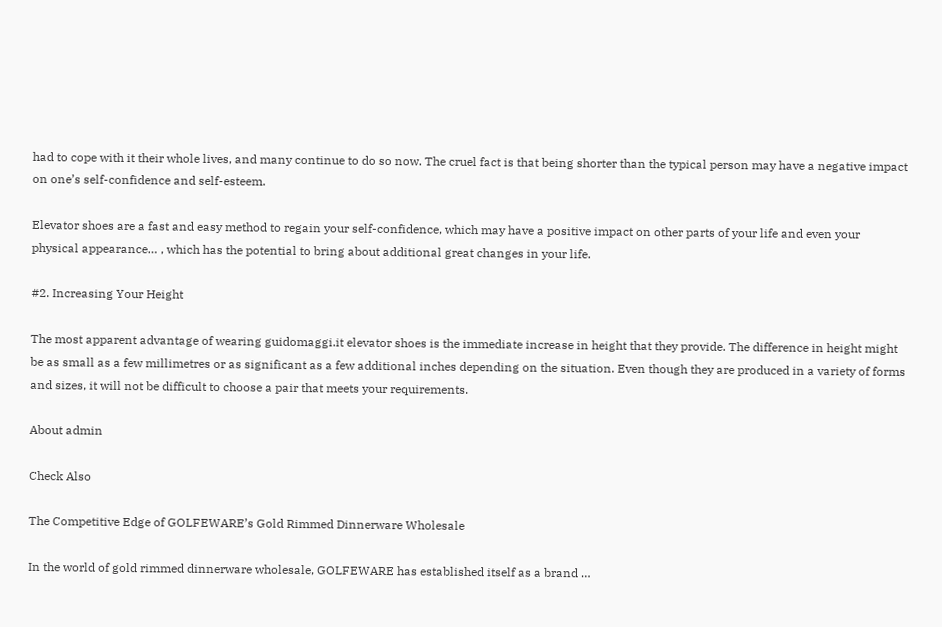had to cope with it their whole lives, and many continue to do so now. The cruel fact is that being shorter than the typical person may have a negative impact on one’s self-confidence and self-esteem.

Elevator shoes are a fast and easy method to regain your self-confidence, which may have a positive impact on other parts of your life and even your physical appearance… , which has the potential to bring about additional great changes in your life.

#2. Increasing Your Height

The most apparent advantage of wearing guidomaggi.it elevator shoes is the immediate increase in height that they provide. The difference in height might be as small as a few millimetres or as significant as a few additional inches depending on the situation. Even though they are produced in a variety of forms and sizes, it will not be difficult to choose a pair that meets your requirements.

About admin

Check Also

The Competitive Edge of GOLFEWARE’s Gold Rimmed Dinnerware Wholesale

In the world of gold rimmed dinnerware wholesale, GOLFEWARE has established itself as a brand …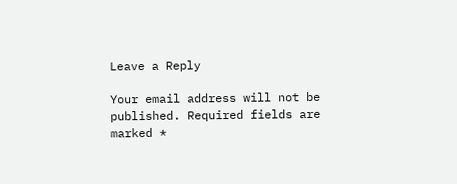Leave a Reply

Your email address will not be published. Required fields are marked *